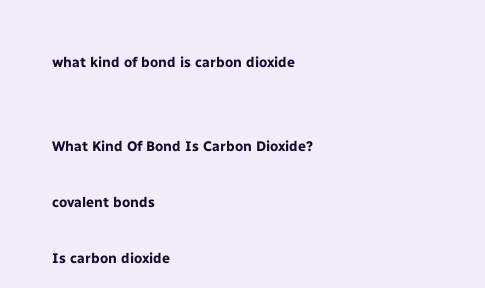what kind of bond is carbon dioxide


What Kind Of Bond Is Carbon Dioxide?

covalent bonds

Is carbon dioxide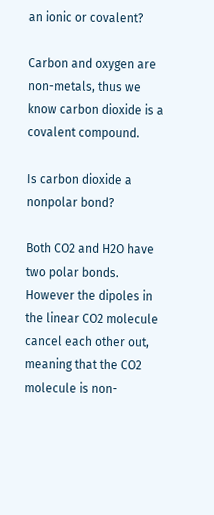an ionic or covalent?

Carbon and oxygen are non-metals, thus we know carbon dioxide is a covalent compound.

Is carbon dioxide a nonpolar bond?

Both CO2 and H2O have two polar bonds. However the dipoles in the linear CO2 molecule cancel each other out, meaning that the CO2 molecule is non-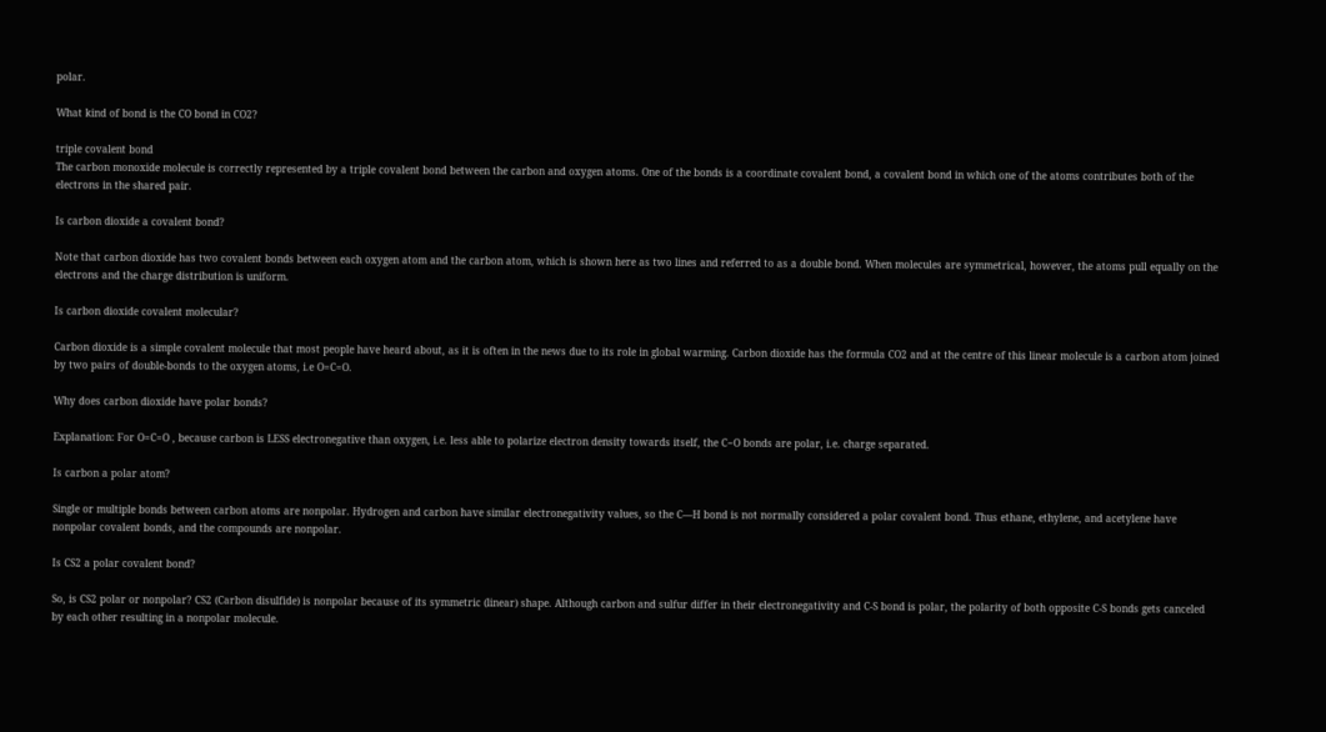polar.

What kind of bond is the CO bond in CO2?

triple covalent bond
The carbon monoxide molecule is correctly represented by a triple covalent bond between the carbon and oxygen atoms. One of the bonds is a coordinate covalent bond, a covalent bond in which one of the atoms contributes both of the electrons in the shared pair.

Is carbon dioxide a covalent bond?

Note that carbon dioxide has two covalent bonds between each oxygen atom and the carbon atom, which is shown here as two lines and referred to as a double bond. When molecules are symmetrical, however, the atoms pull equally on the electrons and the charge distribution is uniform.

Is carbon dioxide covalent molecular?

Carbon dioxide is a simple covalent molecule that most people have heard about, as it is often in the news due to its role in global warming. Carbon dioxide has the formula CO2 and at the centre of this linear molecule is a carbon atom joined by two pairs of double-bonds to the oxygen atoms, i.e O=C=O.

Why does carbon dioxide have polar bonds?

Explanation: For O=C=O , because carbon is LESS electronegative than oxygen, i.e. less able to polarize electron density towards itself, the C−O bonds are polar, i.e. charge separated.

Is carbon a polar atom?

Single or multiple bonds between carbon atoms are nonpolar. Hydrogen and carbon have similar electronegativity values, so the C—H bond is not normally considered a polar covalent bond. Thus ethane, ethylene, and acetylene have nonpolar covalent bonds, and the compounds are nonpolar.

Is CS2 a polar covalent bond?

So, is CS2 polar or nonpolar? CS2 (Carbon disulfide) is nonpolar because of its symmetric (linear) shape. Although carbon and sulfur differ in their electronegativity and C-S bond is polar, the polarity of both opposite C-S bonds gets canceled by each other resulting in a nonpolar molecule.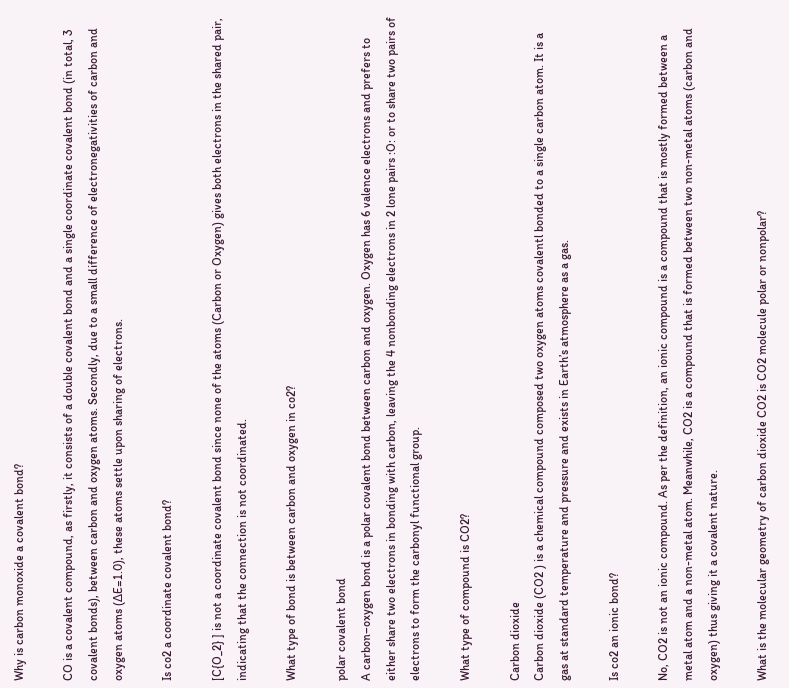Why is carbon monoxide a covalent bond?

CO is a covalent compound, as firstly, it consists of a double covalent bond and a single coordinate covalent bond (in total, 3 covalent bonds), between carbon and oxygen atoms. Secondly, due to a small difference of electronegativities of carbon and oxygen atoms (∆E=1.0), these atoms settle upon sharing of electrons.

Is co2 a coordinate covalent bond?

[C{O_2} ] is not a coordinate covalent bond since none of the atoms (Carbon or Oxygen) gives both electrons in the shared pair, indicating that the connection is not coordinated.

What type of bond is between carbon and oxygen in co2?

polar covalent bond
A carbon–oxygen bond is a polar covalent bond between carbon and oxygen. Oxygen has 6 valence electrons and prefers to either share two electrons in bonding with carbon, leaving the 4 nonbonding electrons in 2 lone pairs :O: or to share two pairs of electrons to form the carbonyl functional group.

What type of compound is CO2?

Carbon dioxide
Carbon dioxide (CO2 ) is a chemical compound composed two oxygen atoms covalentl bonded to a single carbon atom. It is a gas at standard temperature and pressure and exists in Earth’s atmosphere as a gas.

Is co2 an ionic bond?

No, CO2 is not an ionic compound. As per the definition, an ionic compound is a compound that is mostly formed between a metal atom and a non-metal atom. Meanwhile, CO2 is a compound that is formed between two non-metal atoms (carbon and oxygen) thus giving it a covalent nature.

What is the molecular geometry of carbon dioxide CO2 is CO2 molecule polar or nonpolar?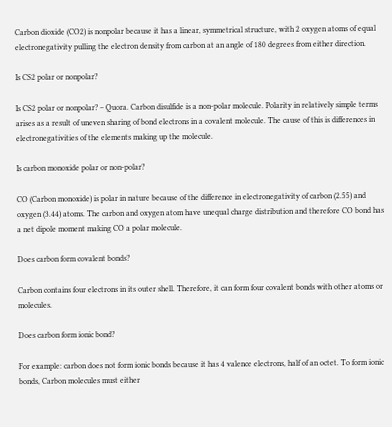Carbon dioxide (CO2) is nonpolar because it has a linear, symmetrical structure, with 2 oxygen atoms of equal electronegativity pulling the electron density from carbon at an angle of 180 degrees from either direction.

Is CS2 polar or nonpolar?

Is CS2 polar or nonpolar? – Quora. Carbon disulfide is a non-polar molecule. Polarity in relatively simple terms arises as a result of uneven sharing of bond electrons in a covalent molecule. The cause of this is differences in electronegativities of the elements making up the molecule.

Is carbon monoxide polar or non-polar?

CO (Carbon monoxide) is polar in nature because of the difference in electronegativity of carbon (2.55) and oxygen (3.44) atoms. The carbon and oxygen atom have unequal charge distribution and therefore CO bond has a net dipole moment making CO a polar molecule.

Does carbon form covalent bonds?

Carbon contains four electrons in its outer shell. Therefore, it can form four covalent bonds with other atoms or molecules.

Does carbon form ionic bond?

For example: carbon does not form ionic bonds because it has 4 valence electrons, half of an octet. To form ionic bonds, Carbon molecules must either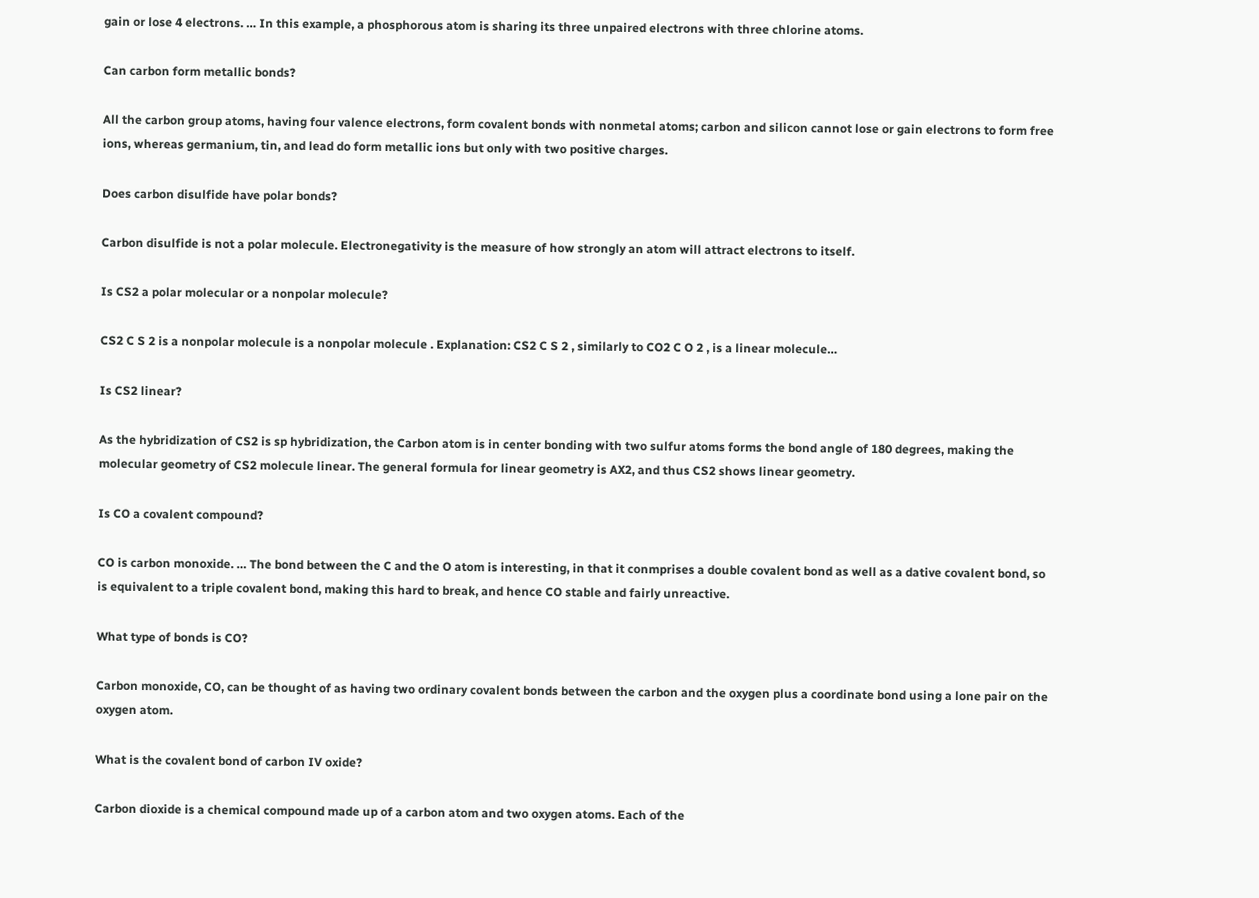gain or lose 4 electrons. … In this example, a phosphorous atom is sharing its three unpaired electrons with three chlorine atoms.

Can carbon form metallic bonds?

All the carbon group atoms, having four valence electrons, form covalent bonds with nonmetal atoms; carbon and silicon cannot lose or gain electrons to form free ions, whereas germanium, tin, and lead do form metallic ions but only with two positive charges.

Does carbon disulfide have polar bonds?

Carbon disulfide is not a polar molecule. Electronegativity is the measure of how strongly an atom will attract electrons to itself.

Is CS2 a polar molecular or a nonpolar molecule?

CS2 C S 2 is a nonpolar molecule is a nonpolar molecule . Explanation: CS2 C S 2 , similarly to CO2 C O 2 , is a linear molecule…

Is CS2 linear?

As the hybridization of CS2 is sp hybridization, the Carbon atom is in center bonding with two sulfur atoms forms the bond angle of 180 degrees, making the molecular geometry of CS2 molecule linear. The general formula for linear geometry is AX2, and thus CS2 shows linear geometry.

Is CO a covalent compound?

CO is carbon monoxide. … The bond between the C and the O atom is interesting, in that it conmprises a double covalent bond as well as a dative covalent bond, so is equivalent to a triple covalent bond, making this hard to break, and hence CO stable and fairly unreactive.

What type of bonds is CO?

Carbon monoxide, CO, can be thought of as having two ordinary covalent bonds between the carbon and the oxygen plus a coordinate bond using a lone pair on the oxygen atom.

What is the covalent bond of carbon IV oxide?

Carbon dioxide is a chemical compound made up of a carbon atom and two oxygen atoms. Each of the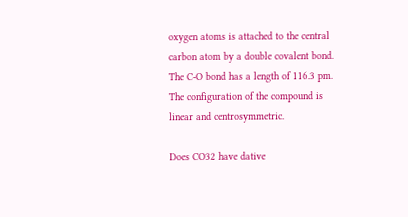oxygen atoms is attached to the central carbon atom by a double covalent bond. The C-O bond has a length of 116.3 pm. The configuration of the compound is linear and centrosymmetric.

Does CO32 have dative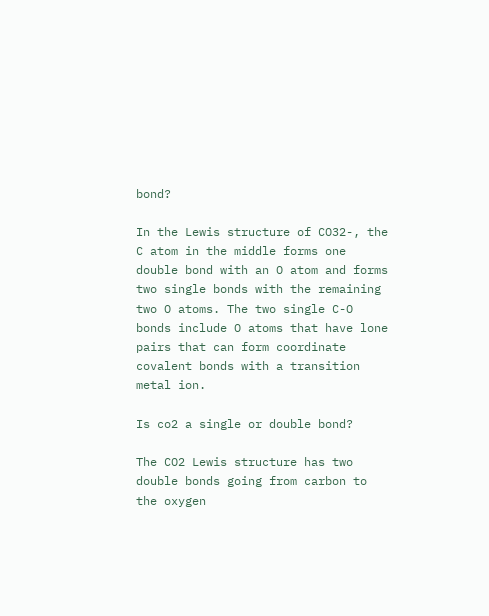bond?

In the Lewis structure of CO32-, the C atom in the middle forms one double bond with an O atom and forms two single bonds with the remaining two O atoms. The two single C-O bonds include O atoms that have lone pairs that can form coordinate covalent bonds with a transition metal ion.

Is co2 a single or double bond?

The CO2 Lewis structure has two double bonds going from carbon to the oxygen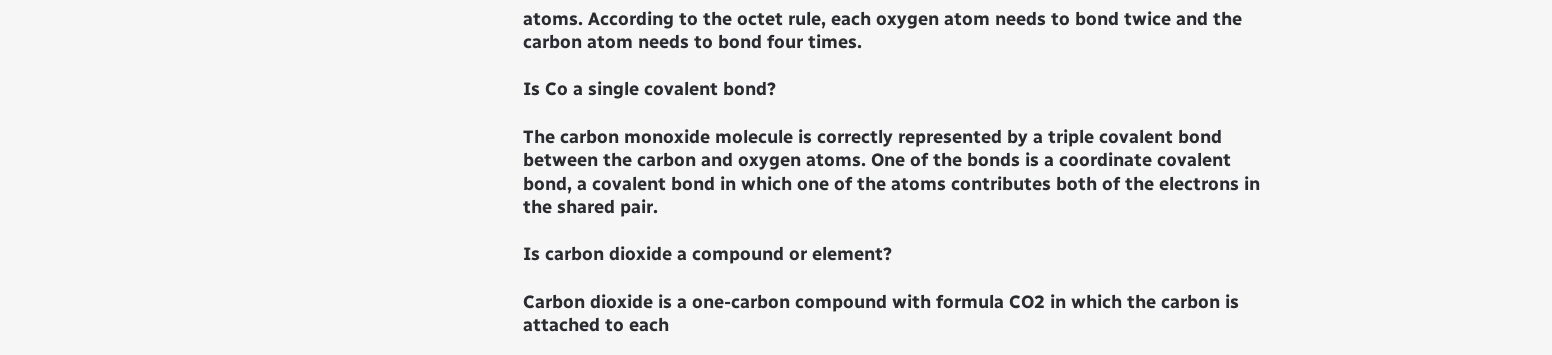atoms. According to the octet rule, each oxygen atom needs to bond twice and the carbon atom needs to bond four times.

Is Co a single covalent bond?

The carbon monoxide molecule is correctly represented by a triple covalent bond between the carbon and oxygen atoms. One of the bonds is a coordinate covalent bond, a covalent bond in which one of the atoms contributes both of the electrons in the shared pair.

Is carbon dioxide a compound or element?

Carbon dioxide is a one-carbon compound with formula CO2 in which the carbon is attached to each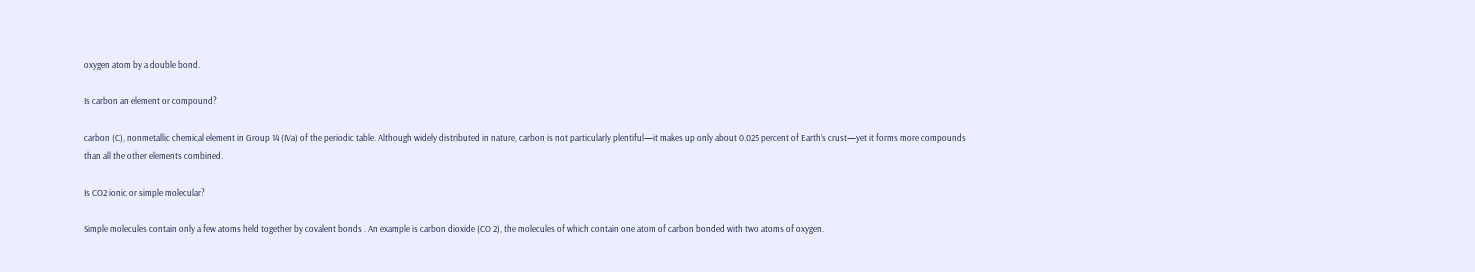oxygen atom by a double bond.

Is carbon an element or compound?

carbon (C), nonmetallic chemical element in Group 14 (IVa) of the periodic table. Although widely distributed in nature, carbon is not particularly plentiful—it makes up only about 0.025 percent of Earth’s crust—yet it forms more compounds than all the other elements combined.

Is CO2 ionic or simple molecular?

Simple molecules contain only a few atoms held together by covalent bonds . An example is carbon dioxide (CO 2), the molecules of which contain one atom of carbon bonded with two atoms of oxygen.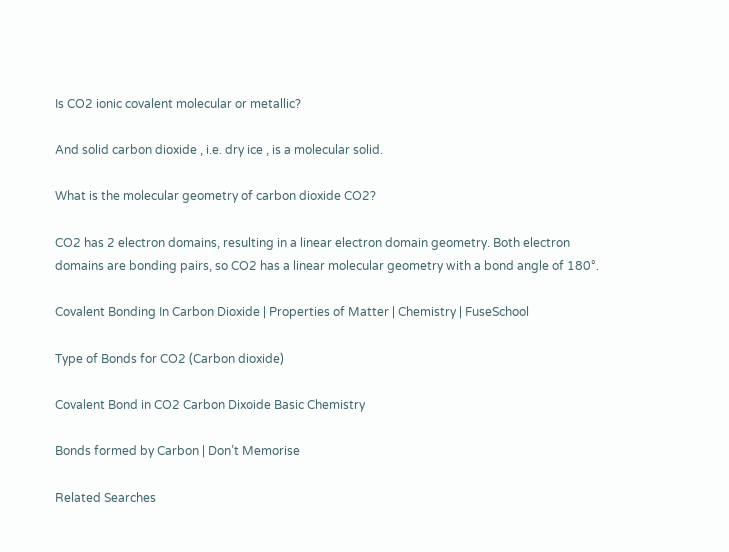Is CO2 ionic covalent molecular or metallic?

And solid carbon dioxide , i.e. dry ice , is a molecular solid.

What is the molecular geometry of carbon dioxide CO2?

CO2 has 2 electron domains, resulting in a linear electron domain geometry. Both electron domains are bonding pairs, so CO2 has a linear molecular geometry with a bond angle of 180°.

Covalent Bonding In Carbon Dioxide | Properties of Matter | Chemistry | FuseSchool

Type of Bonds for CO2 (Carbon dioxide)

Covalent Bond in CO2 Carbon Dixoide Basic Chemistry

Bonds formed by Carbon | Don’t Memorise

Related Searches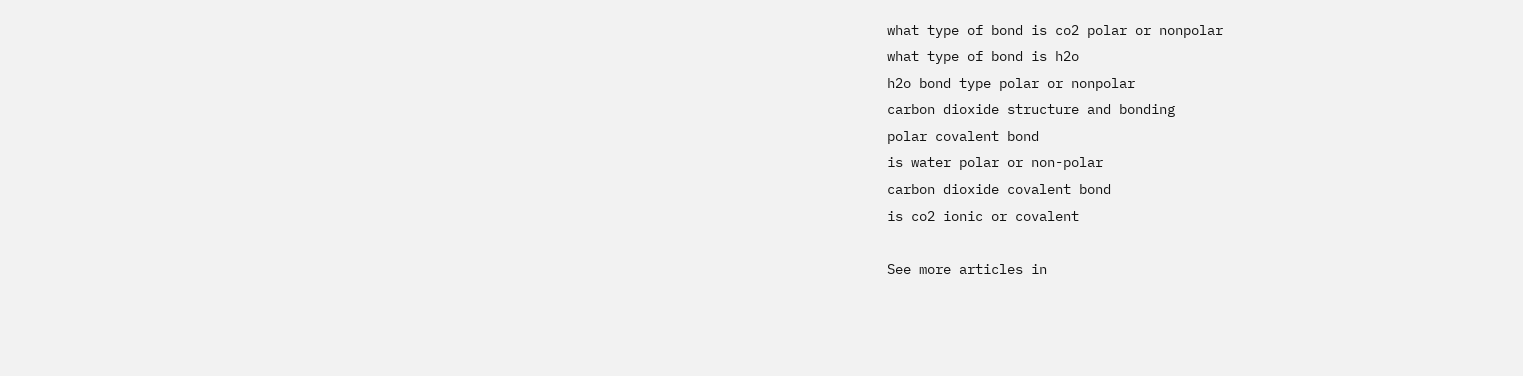what type of bond is co2 polar or nonpolar
what type of bond is h2o
h2o bond type polar or nonpolar
carbon dioxide structure and bonding
polar covalent bond
is water polar or non-polar
carbon dioxide covalent bond
is co2 ionic or covalent

See more articles in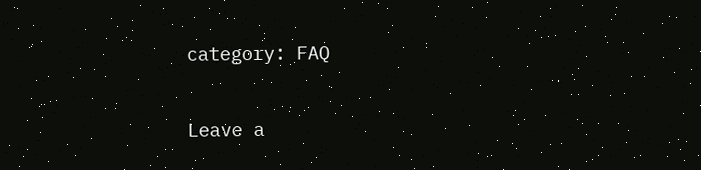category: FAQ

Leave a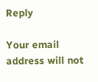Reply

Your email address will not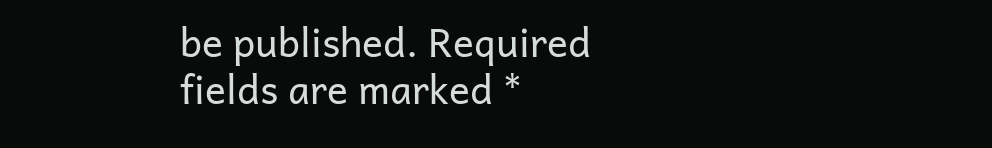be published. Required fields are marked *